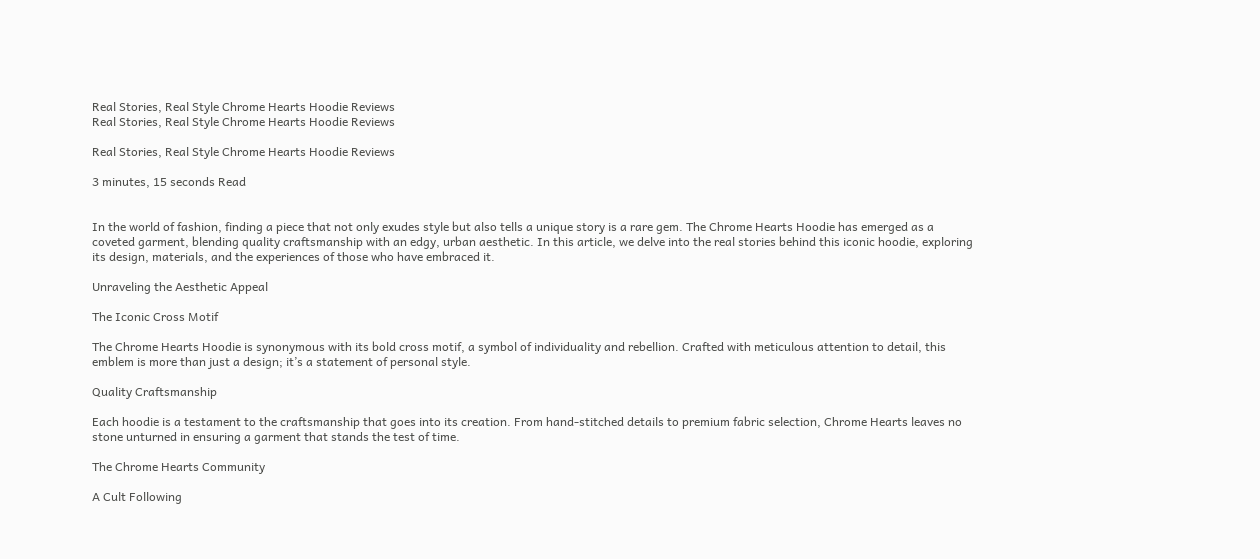Real Stories, Real Style Chrome Hearts Hoodie Reviews
Real Stories, Real Style Chrome Hearts Hoodie Reviews

Real Stories, Real Style Chrome Hearts Hoodie Reviews

3 minutes, 15 seconds Read


In the world of fashion, finding a piece that not only exudes style but also tells a unique story is a rare gem. The Chrome Hearts Hoodie has emerged as a coveted garment, blending quality craftsmanship with an edgy, urban aesthetic. In this article, we delve into the real stories behind this iconic hoodie, exploring its design, materials, and the experiences of those who have embraced it.

Unraveling the Aesthetic Appeal

The Iconic Cross Motif

The Chrome Hearts Hoodie is synonymous with its bold cross motif, a symbol of individuality and rebellion. Crafted with meticulous attention to detail, this emblem is more than just a design; it’s a statement of personal style.

Quality Craftsmanship

Each hoodie is a testament to the craftsmanship that goes into its creation. From hand-stitched details to premium fabric selection, Chrome Hearts leaves no stone unturned in ensuring a garment that stands the test of time.

The Chrome Hearts Community

A Cult Following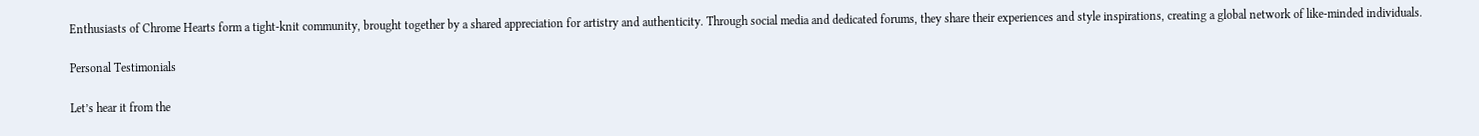Enthusiasts of Chrome Hearts form a tight-knit community, brought together by a shared appreciation for artistry and authenticity. Through social media and dedicated forums, they share their experiences and style inspirations, creating a global network of like-minded individuals.

Personal Testimonials

Let’s hear it from the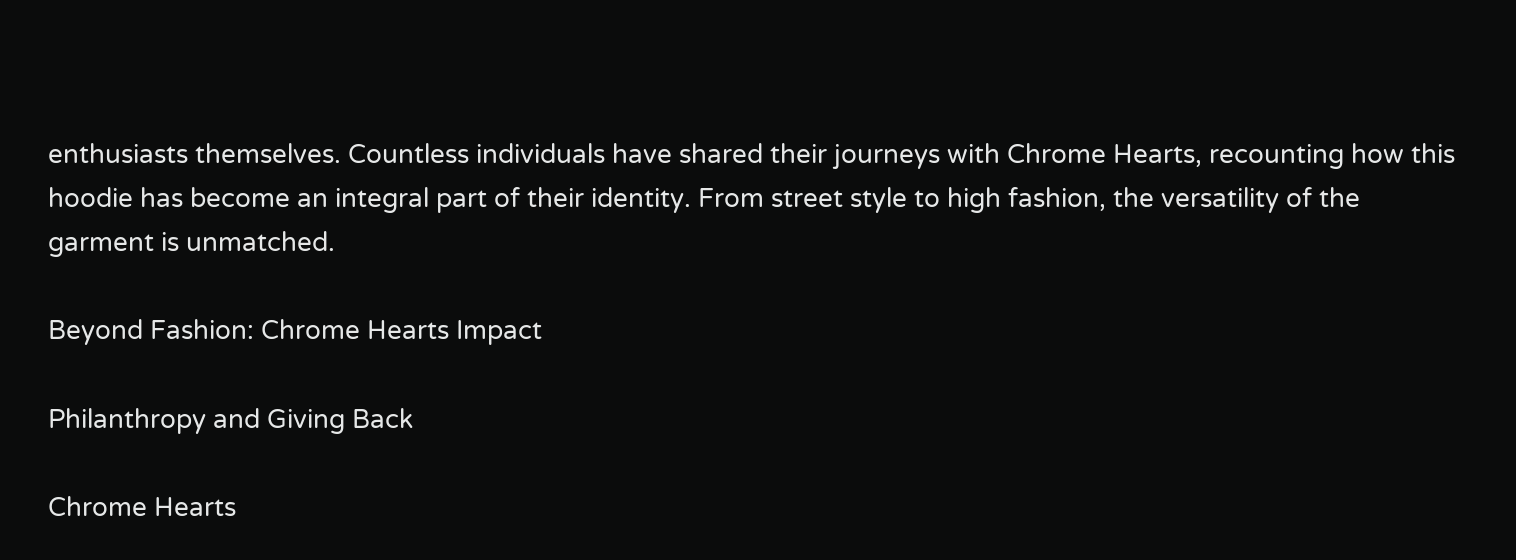enthusiasts themselves. Countless individuals have shared their journeys with Chrome Hearts, recounting how this hoodie has become an integral part of their identity. From street style to high fashion, the versatility of the garment is unmatched.

Beyond Fashion: Chrome Hearts Impact

Philanthropy and Giving Back

Chrome Hearts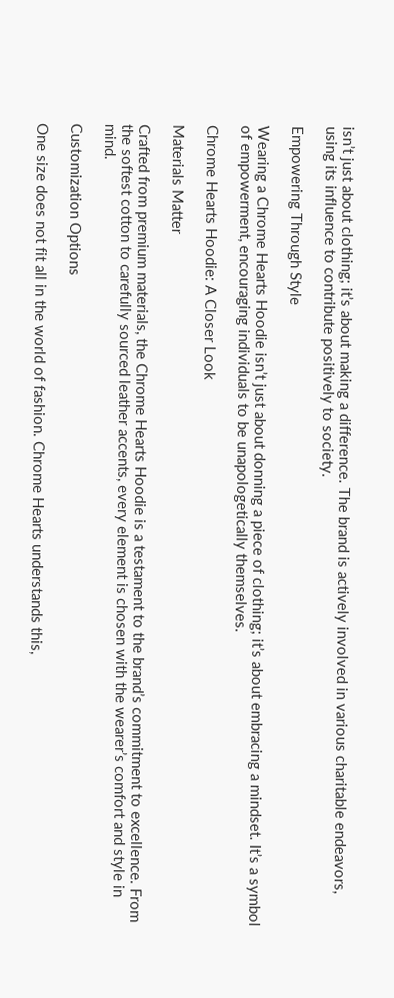isn’t just about clothing; it’s about making a difference. The brand is actively involved in various charitable endeavors, using its influence to contribute positively to society.

Empowering Through Style

Wearing a Chrome Hearts Hoodie isn’t just about donning a piece of clothing; it’s about embracing a mindset. It’s a symbol of empowerment, encouraging individuals to be unapologetically themselves.

Chrome Hearts Hoodie: A Closer Look

Materials Matter

Crafted from premium materials, the Chrome Hearts Hoodie is a testament to the brand’s commitment to excellence. From the softest cotton to carefully sourced leather accents, every element is chosen with the wearer’s comfort and style in mind.

Customization Options

One size does not fit all in the world of fashion. Chrome Hearts understands this,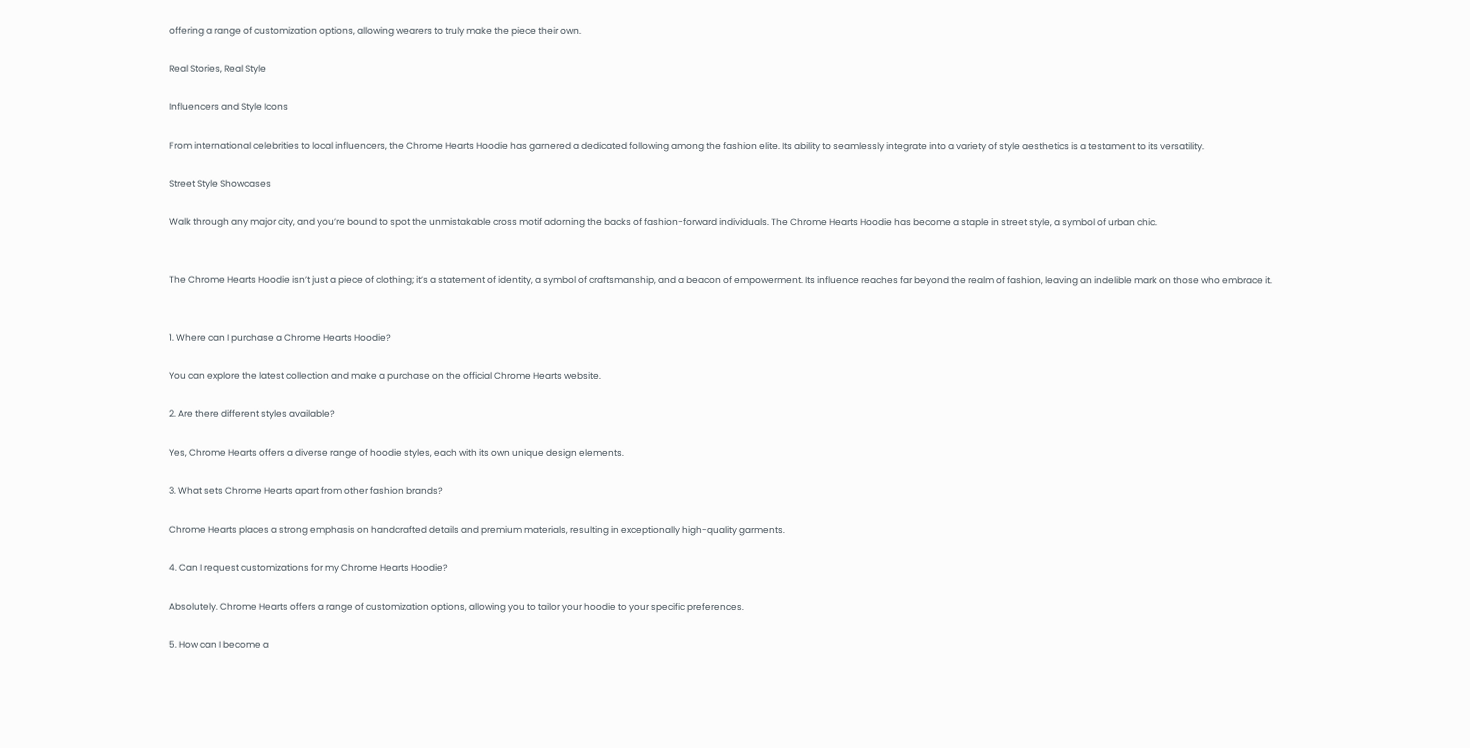offering a range of customization options, allowing wearers to truly make the piece their own.

Real Stories, Real Style

Influencers and Style Icons

From international celebrities to local influencers, the Chrome Hearts Hoodie has garnered a dedicated following among the fashion elite. Its ability to seamlessly integrate into a variety of style aesthetics is a testament to its versatility.

Street Style Showcases

Walk through any major city, and you’re bound to spot the unmistakable cross motif adorning the backs of fashion-forward individuals. The Chrome Hearts Hoodie has become a staple in street style, a symbol of urban chic.


The Chrome Hearts Hoodie isn’t just a piece of clothing; it’s a statement of identity, a symbol of craftsmanship, and a beacon of empowerment. Its influence reaches far beyond the realm of fashion, leaving an indelible mark on those who embrace it.


1. Where can I purchase a Chrome Hearts Hoodie?

You can explore the latest collection and make a purchase on the official Chrome Hearts website.

2. Are there different styles available?

Yes, Chrome Hearts offers a diverse range of hoodie styles, each with its own unique design elements.

3. What sets Chrome Hearts apart from other fashion brands?

Chrome Hearts places a strong emphasis on handcrafted details and premium materials, resulting in exceptionally high-quality garments.

4. Can I request customizations for my Chrome Hearts Hoodie?

Absolutely. Chrome Hearts offers a range of customization options, allowing you to tailor your hoodie to your specific preferences.

5. How can I become a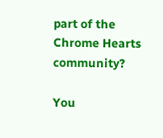part of the Chrome Hearts community?

You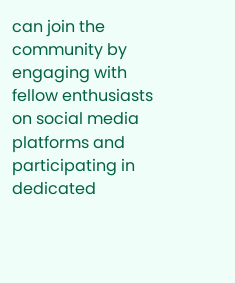can join the community by engaging with fellow enthusiasts on social media platforms and participating in dedicated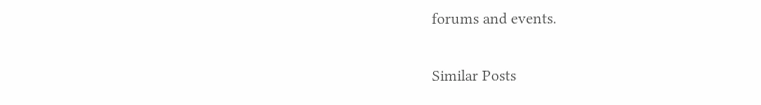forums and events.

Similar Posts